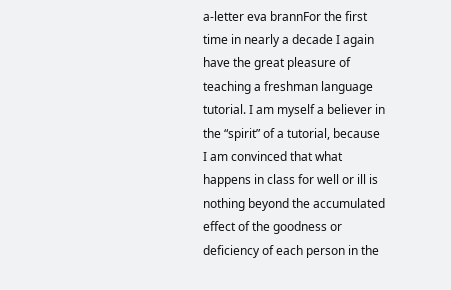a-letter eva brannFor the first time in nearly a decade I again have the great pleasure of teaching a freshman language tutorial. I am myself a believer in the “spirit” of a tutorial, because I am convinced that what happens in class for well or ill is nothing beyond the accumulated effect of the goodness or deficiency of each person in the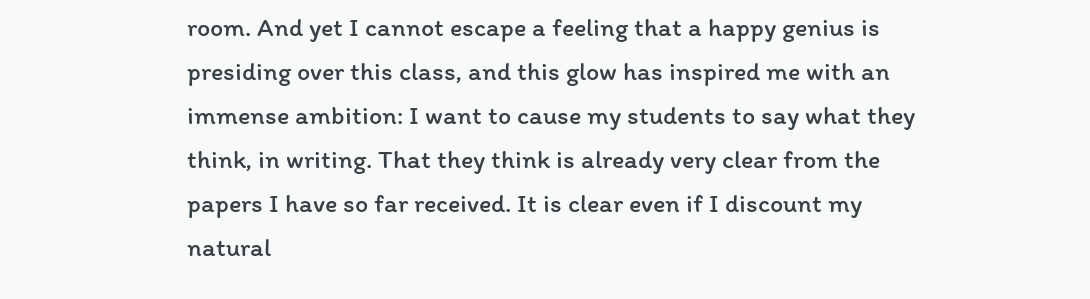room. And yet I cannot escape a feeling that a happy genius is presiding over this class, and this glow has inspired me with an immense ambition: I want to cause my students to say what they think, in writing. That they think is already very clear from the papers I have so far received. It is clear even if I discount my natural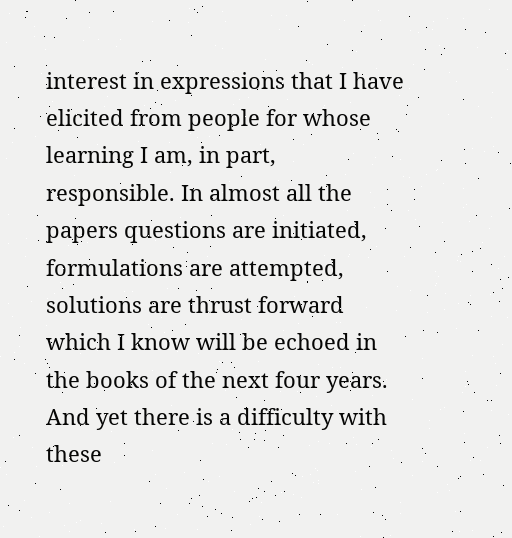interest in expressions that I have elicited from people for whose learning I am, in part, responsible. In almost all the papers questions are initiated, formulations are attempted, solutions are thrust forward which I know will be echoed in the books of the next four years. And yet there is a difficulty with these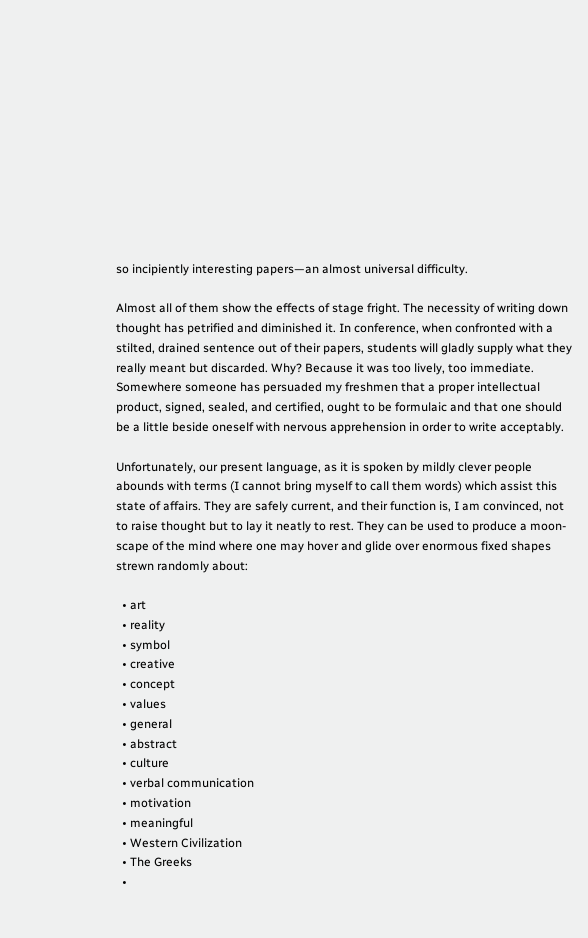so incipiently interesting papers—an almost universal difficulty.

Almost all of them show the effects of stage fright. The necessity of writing down thought has petrified and diminished it. In conference, when confronted with a stilted, drained sentence out of their papers, students will gladly supply what they really meant but discarded. Why? Because it was too lively, too immediate. Somewhere someone has persuaded my freshmen that a proper intellectual product, signed, sealed, and certified, ought to be formulaic and that one should be a little beside oneself with nervous apprehension in order to write acceptably.

Unfortunately, our present language, as it is spoken by mildly clever people abounds with terms (I cannot bring myself to call them words) which assist this state of affairs. They are safely current, and their function is, I am convinced, not to raise thought but to lay it neatly to rest. They can be used to produce a moon-scape of the mind where one may hover and glide over enormous fixed shapes strewn randomly about:

  • art
  • reality
  • symbol
  • creative
  • concept
  • values
  • general
  • abstract
  • culture
  • verbal communication
  • motivation
  • meaningful
  • Western Civilization
  • The Greeks
  •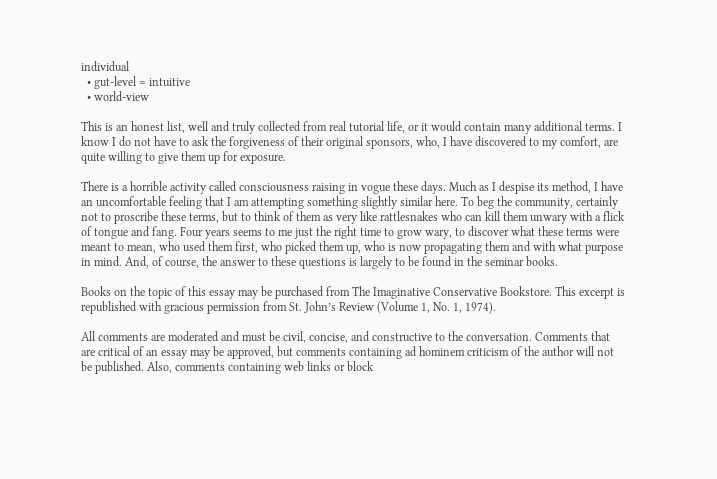individual
  • gut-level = intuitive
  • world-view

This is an honest list, well and truly collected from real tutorial life, or it would contain many additional terms. I know I do not have to ask the forgiveness of their original sponsors, who, I have discovered to my comfort, are quite willing to give them up for exposure.

There is a horrible activity called consciousness raising in vogue these days. Much as I despise its method, I have an uncomfortable feeling that I am attempting something slightly similar here. To beg the community, certainly not to proscribe these terms, but to think of them as very like rattlesnakes who can kill them unwary with a flick of tongue and fang. Four years seems to me just the right time to grow wary, to discover what these terms were meant to mean, who used them first, who picked them up, who is now propagating them and with what purpose in mind. And, of course, the answer to these questions is largely to be found in the seminar books.

Books on the topic of this essay may be purchased from The Imaginative Conservative Bookstore. This excerpt is republished with gracious permission from St. John’s Review (Volume 1, No. 1, 1974).

All comments are moderated and must be civil, concise, and constructive to the conversation. Comments that are critical of an essay may be approved, but comments containing ad hominem criticism of the author will not be published. Also, comments containing web links or block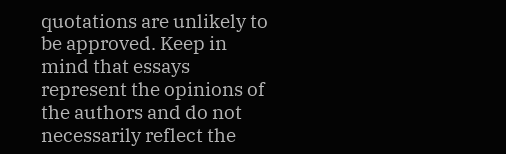quotations are unlikely to be approved. Keep in mind that essays represent the opinions of the authors and do not necessarily reflect the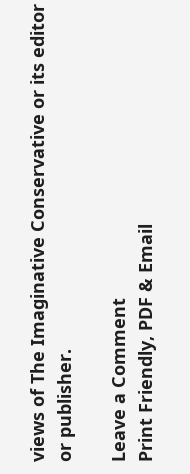views of The Imaginative Conservative or its editor or publisher.

Leave a Comment
Print Friendly, PDF & Email